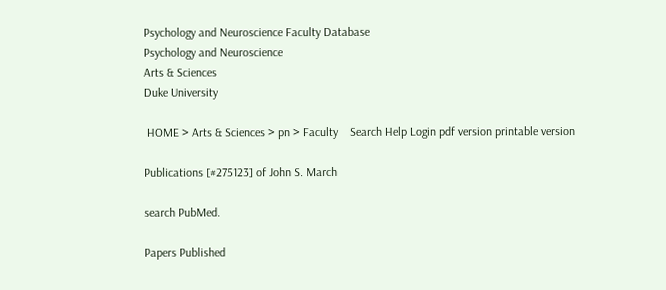Psychology and Neuroscience Faculty Database
Psychology and Neuroscience
Arts & Sciences
Duke University

 HOME > Arts & Sciences > pn > Faculty    Search Help Login pdf version printable version

Publications [#275123] of John S. March

search PubMed.

Papers Published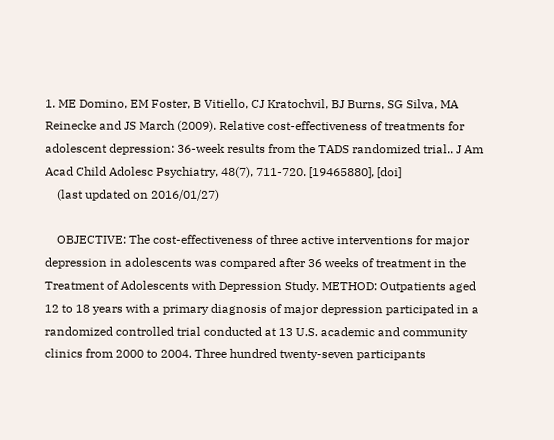1. ME Domino, EM Foster, B Vitiello, CJ Kratochvil, BJ Burns, SG Silva, MA Reinecke and JS March (2009). Relative cost-effectiveness of treatments for adolescent depression: 36-week results from the TADS randomized trial.. J Am Acad Child Adolesc Psychiatry, 48(7), 711-720. [19465880], [doi]
    (last updated on 2016/01/27)

    OBJECTIVE: The cost-effectiveness of three active interventions for major depression in adolescents was compared after 36 weeks of treatment in the Treatment of Adolescents with Depression Study. METHOD: Outpatients aged 12 to 18 years with a primary diagnosis of major depression participated in a randomized controlled trial conducted at 13 U.S. academic and community clinics from 2000 to 2004. Three hundred twenty-seven participants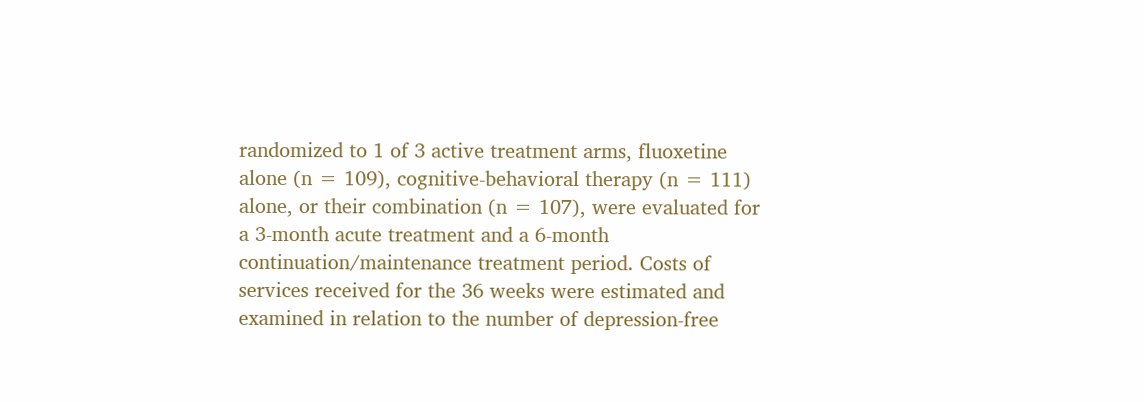randomized to 1 of 3 active treatment arms, fluoxetine alone (n = 109), cognitive-behavioral therapy (n = 111) alone, or their combination (n = 107), were evaluated for a 3-month acute treatment and a 6-month continuation/maintenance treatment period. Costs of services received for the 36 weeks were estimated and examined in relation to the number of depression-free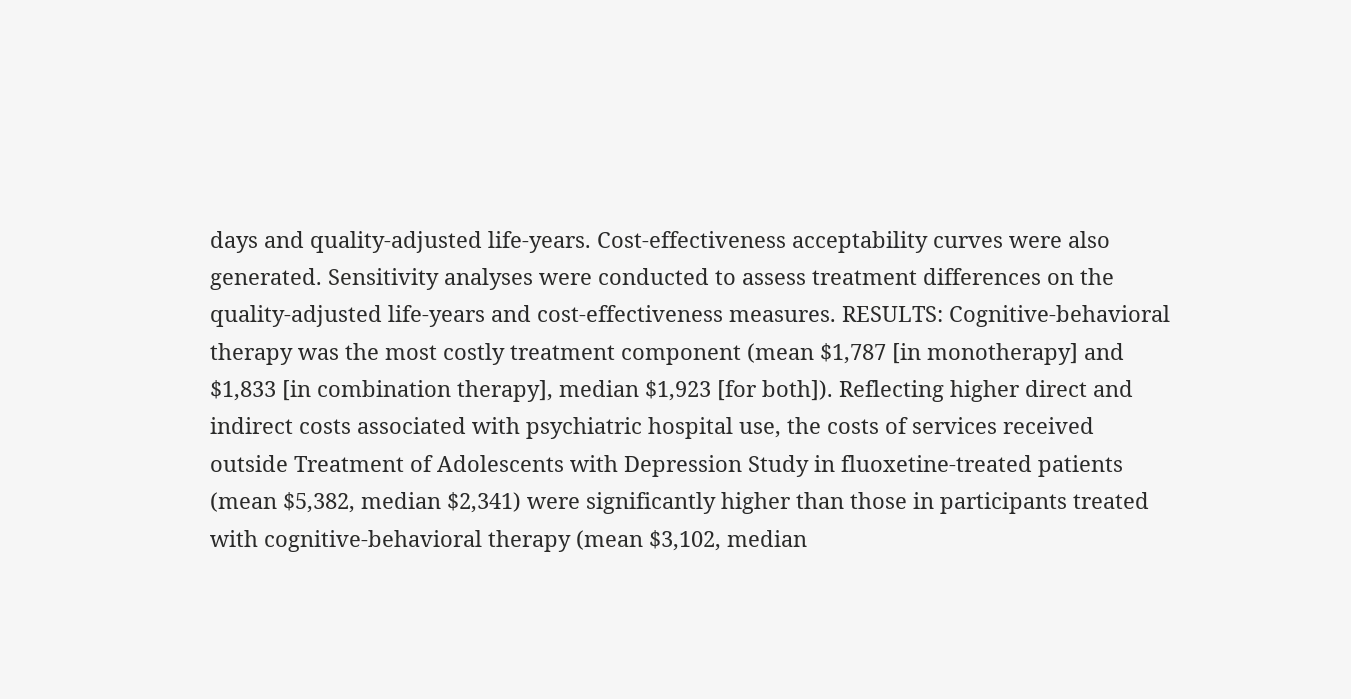days and quality-adjusted life-years. Cost-effectiveness acceptability curves were also generated. Sensitivity analyses were conducted to assess treatment differences on the quality-adjusted life-years and cost-effectiveness measures. RESULTS: Cognitive-behavioral therapy was the most costly treatment component (mean $1,787 [in monotherapy] and $1,833 [in combination therapy], median $1,923 [for both]). Reflecting higher direct and indirect costs associated with psychiatric hospital use, the costs of services received outside Treatment of Adolescents with Depression Study in fluoxetine-treated patients (mean $5,382, median $2,341) were significantly higher than those in participants treated with cognitive-behavioral therapy (mean $3,102, median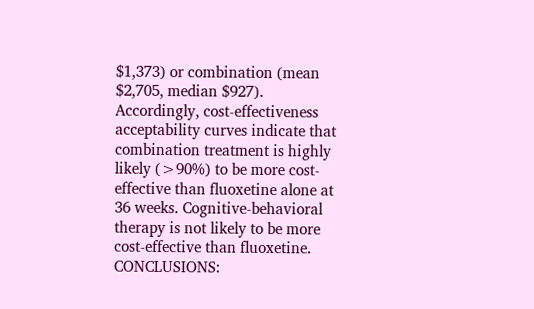$1,373) or combination (mean $2,705, median $927). Accordingly, cost-effectiveness acceptability curves indicate that combination treatment is highly likely (>90%) to be more cost-effective than fluoxetine alone at 36 weeks. Cognitive-behavioral therapy is not likely to be more cost-effective than fluoxetine. CONCLUSIONS: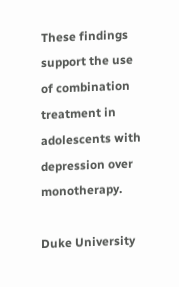These findings support the use of combination treatment in adolescents with depression over monotherapy.

Duke University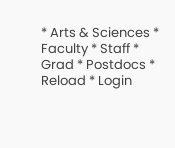* Arts & Sciences * Faculty * Staff * Grad * Postdocs * Reload * Login